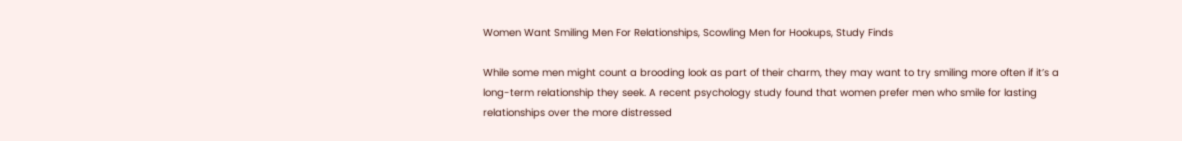Women Want Smiling Men For Relationships, Scowling Men for Hookups, Study Finds

While some men might count a brooding look as part of their charm, they may want to try smiling more often if it’s a long-term relationship they seek. A recent psychology study found that women prefer men who smile for lasting relationships over the more distressed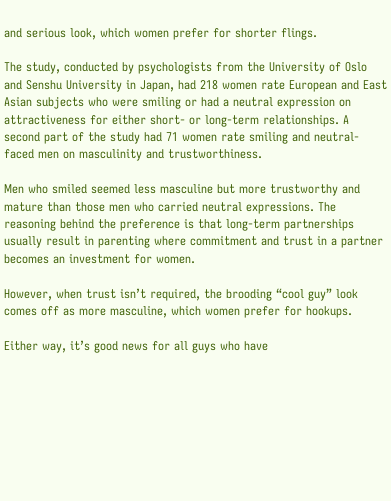and serious look, which women prefer for shorter flings.

The study, conducted by psychologists from the University of Oslo and Senshu University in Japan, had 218 women rate European and East Asian subjects who were smiling or had a neutral expression on attractiveness for either short- or long-term relationships. A second part of the study had 71 women rate smiling and neutral-faced men on masculinity and trustworthiness.

Men who smiled seemed less masculine but more trustworthy and mature than those men who carried neutral expressions. The reasoning behind the preference is that long-term partnerships usually result in parenting where commitment and trust in a partner becomes an investment for women.

However, when trust isn’t required, the brooding “cool guy” look comes off as more masculine, which women prefer for hookups.

Either way, it’s good news for all guys who have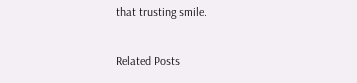that trusting smile.

Related Posts